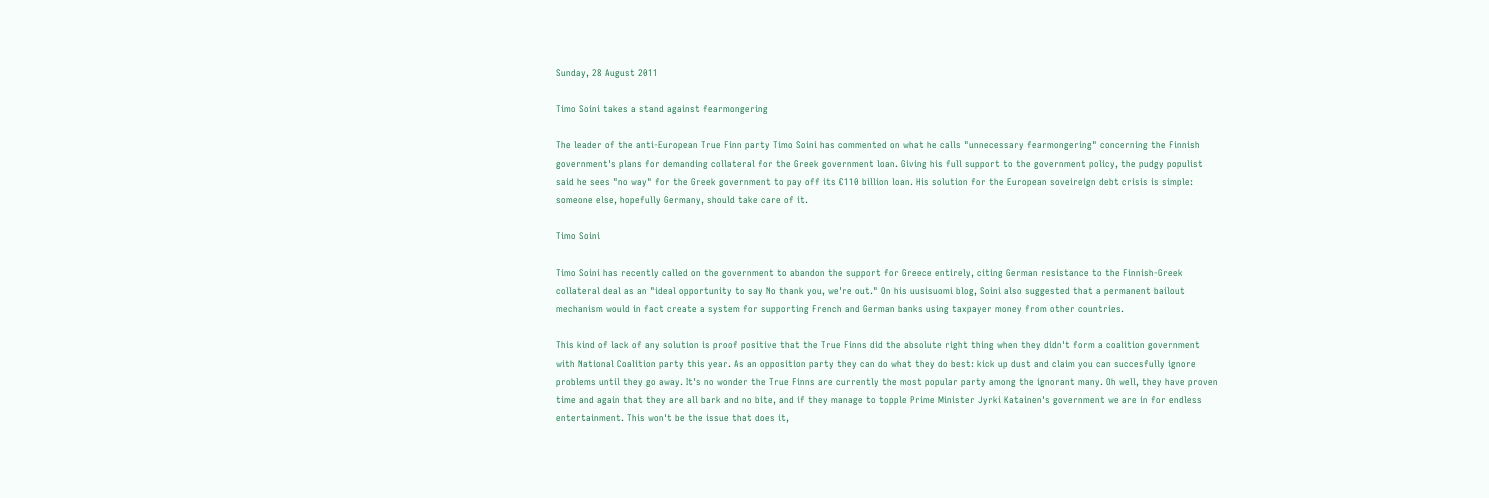Sunday, 28 August 2011

Timo Soini takes a stand against fearmongering

The leader of the anti-European True Finn party Timo Soini has commented on what he calls "unnecessary fearmongering" concerning the Finnish government's plans for demanding collateral for the Greek government loan. Giving his full support to the government policy, the pudgy populist said he sees "no way" for the Greek government to pay off its €110 billion loan. His solution for the European soveireign debt crisis is simple: someone else, hopefully Germany, should take care of it.

Timo Soini

Timo Soini has recently called on the government to abandon the support for Greece entirely, citing German resistance to the Finnish-Greek collateral deal as an "ideal opportunity to say No thank you, we're out." On his uusisuomi blog, Soini also suggested that a permanent bailout mechanism would in fact create a system for supporting French and German banks using taxpayer money from other countries.

This kind of lack of any solution is proof positive that the True Finns did the absolute right thing when they didn't form a coalition government with National Coalition party this year. As an opposition party they can do what they do best: kick up dust and claim you can succesfully ignore problems until they go away. It's no wonder the True Finns are currently the most popular party among the ignorant many. Oh well, they have proven time and again that they are all bark and no bite, and if they manage to topple Prime Minister Jyrki Katainen's government we are in for endless entertainment. This won't be the issue that does it,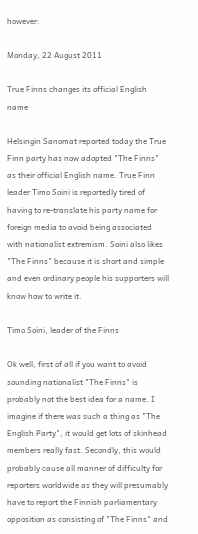however.

Monday, 22 August 2011

True Finns changes its official English name

Helsingin Sanomat reported today the True Finn party has now adopted "The Finns" as their official English name. True Finn leader Timo Soini is reportedly tired of having to re-translate his party name for foreign media to avoid being associated with nationalist extremism. Soini also likes "The Finns" because it is short and simple and even ordinary people his supporters will know how to write it.

Timo Soini, leader of the Finns

Ok well, first of all if you want to avoid sounding nationalist "The Finns" is probably not the best idea for a name. I imagine if there was such a thing as "The English Party", it would get lots of skinhead members really fast. Secondly, this would probably cause all manner of difficulty for reporters worldwide as they will presumably have to report the Finnish parliamentary opposition as consisting of "The Finns" and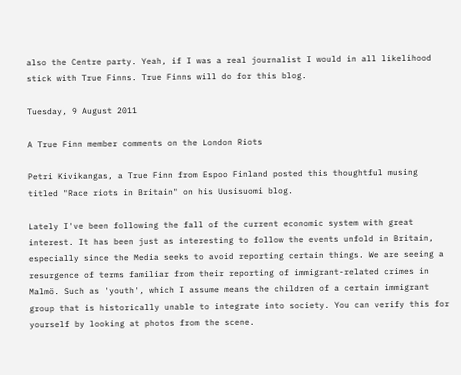also the Centre party. Yeah, if I was a real journalist I would in all likelihood stick with True Finns. True Finns will do for this blog.

Tuesday, 9 August 2011

A True Finn member comments on the London Riots

Petri Kivikangas, a True Finn from Espoo Finland posted this thoughtful musing titled "Race riots in Britain" on his Uusisuomi blog.

Lately I've been following the fall of the current economic system with great interest. It has been just as interesting to follow the events unfold in Britain, especially since the Media seeks to avoid reporting certain things. We are seeing a resurgence of terms familiar from their reporting of immigrant-related crimes in Malmö. Such as 'youth', which I assume means the children of a certain immigrant group that is historically unable to integrate into society. You can verify this for yourself by looking at photos from the scene.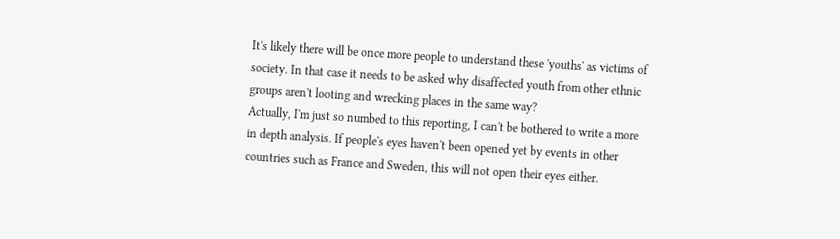It's likely there will be once more people to understand these 'youths' as victims of society. In that case it needs to be asked why disaffected youth from other ethnic groups aren't looting and wrecking places in the same way?
Actually, I'm just so numbed to this reporting, I can't be bothered to write a more in depth analysis. If people's eyes haven't been opened yet by events in other countries such as France and Sweden, this will not open their eyes either.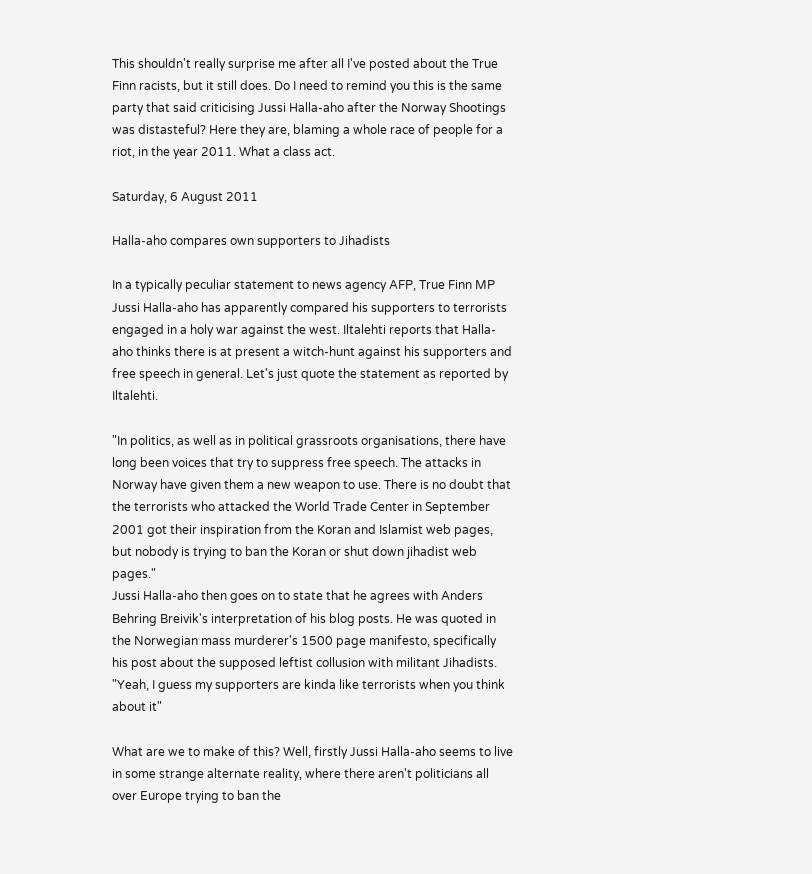This shouldn't really surprise me after all I've posted about the True Finn racists, but it still does. Do I need to remind you this is the same party that said criticising Jussi Halla-aho after the Norway Shootings was distasteful? Here they are, blaming a whole race of people for a riot, in the year 2011. What a class act.

Saturday, 6 August 2011

Halla-aho compares own supporters to Jihadists

In a typically peculiar statement to news agency AFP, True Finn MP Jussi Halla-aho has apparently compared his supporters to terrorists engaged in a holy war against the west. Iltalehti reports that Halla-aho thinks there is at present a witch-hunt against his supporters and free speech in general. Let's just quote the statement as reported by Iltalehti.

"In politics, as well as in political grassroots organisations, there have long been voices that try to suppress free speech. The attacks in Norway have given them a new weapon to use. There is no doubt that the terrorists who attacked the World Trade Center in September 2001 got their inspiration from the Koran and Islamist web pages, but nobody is trying to ban the Koran or shut down jihadist web pages."
Jussi Halla-aho then goes on to state that he agrees with Anders Behring Breivik's interpretation of his blog posts. He was quoted in the Norwegian mass murderer's 1500 page manifesto, specifically his post about the supposed leftist collusion with militant Jihadists.
"Yeah, I guess my supporters are kinda like terrorists when you think about it"

What are we to make of this? Well, firstly Jussi Halla-aho seems to live in some strange alternate reality, where there aren't politicians all over Europe trying to ban the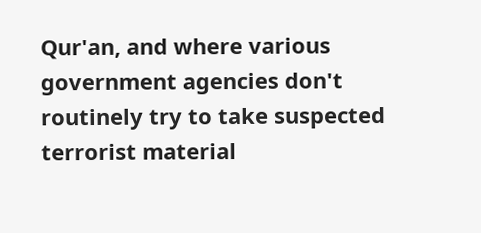Qur'an, and where various government agencies don't routinely try to take suspected terrorist material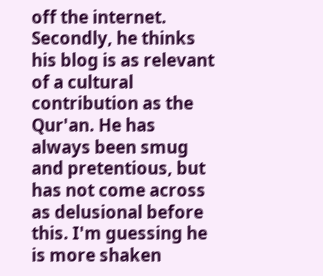off the internet. Secondly, he thinks his blog is as relevant of a cultural contribution as the Qur'an. He has always been smug and pretentious, but has not come across as delusional before this. I'm guessing he is more shaken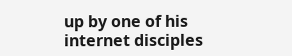up by one of his internet disciples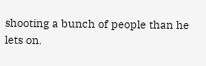shooting a bunch of people than he lets on.